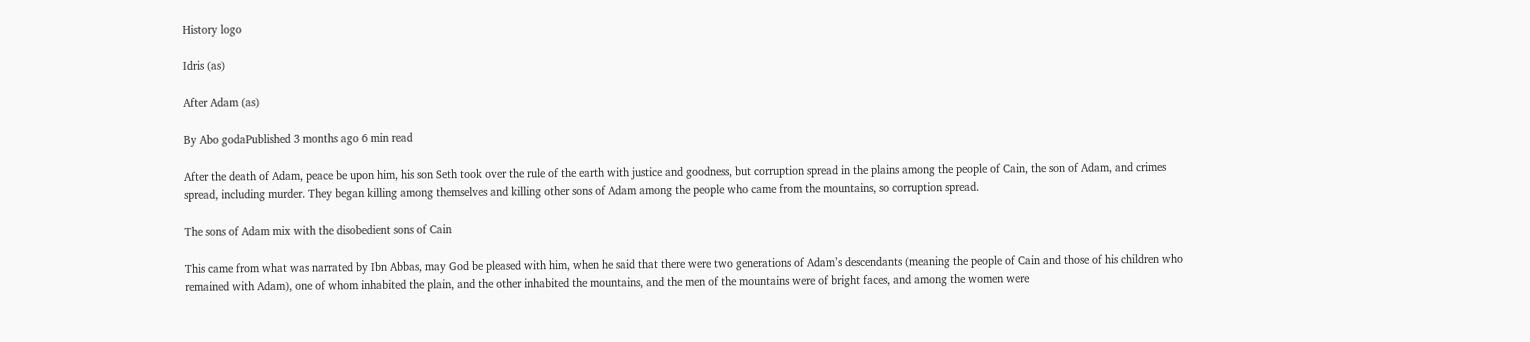History logo

Idris (as)

After Adam (as)

By Abo godaPublished 3 months ago 6 min read

After the death of Adam, peace be upon him, his son Seth took over the rule of the earth with justice and goodness, but corruption spread in the plains among the people of Cain, the son of Adam, and crimes spread, including murder. They began killing among themselves and killing other sons of Adam among the people who came from the mountains, so corruption spread.

The sons of Adam mix with the disobedient sons of Cain

This came from what was narrated by Ibn Abbas, may God be pleased with him, when he said that there were two generations of Adam’s descendants (meaning the people of Cain and those of his children who remained with Adam), one of whom inhabited the plain, and the other inhabited the mountains, and the men of the mountains were of bright faces, and among the women were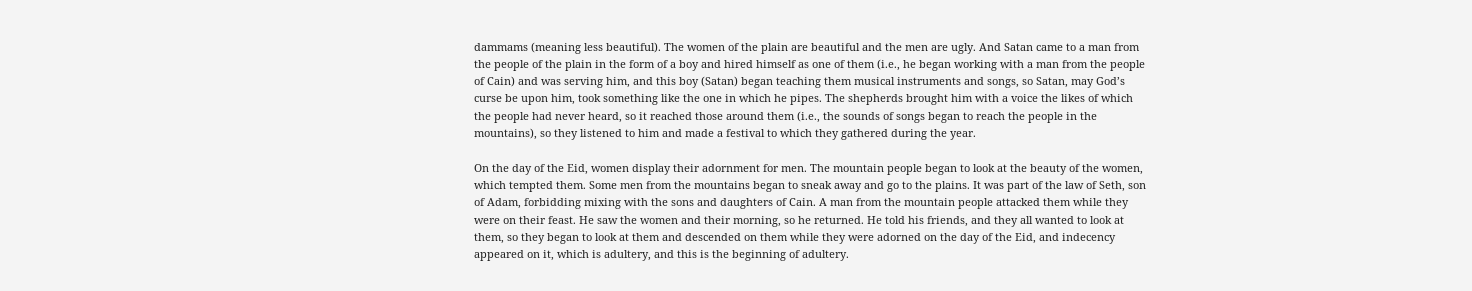dammams (meaning less beautiful). The women of the plain are beautiful and the men are ugly. And Satan came to a man from the people of the plain in the form of a boy and hired himself as one of them (i.e., he began working with a man from the people of Cain) and was serving him, and this boy (Satan) began teaching them musical instruments and songs, so Satan, may God’s curse be upon him, took something like the one in which he pipes. The shepherds brought him with a voice the likes of which the people had never heard, so it reached those around them (i.e., the sounds of songs began to reach the people in the mountains), so they listened to him and made a festival to which they gathered during the year.

On the day of the Eid, women display their adornment for men. The mountain people began to look at the beauty of the women, which tempted them. Some men from the mountains began to sneak away and go to the plains. It was part of the law of Seth, son of Adam, forbidding mixing with the sons and daughters of Cain. A man from the mountain people attacked them while they were on their feast. He saw the women and their morning, so he returned. He told his friends, and they all wanted to look at them, so they began to look at them and descended on them while they were adorned on the day of the Eid, and indecency appeared on it, which is adultery, and this is the beginning of adultery.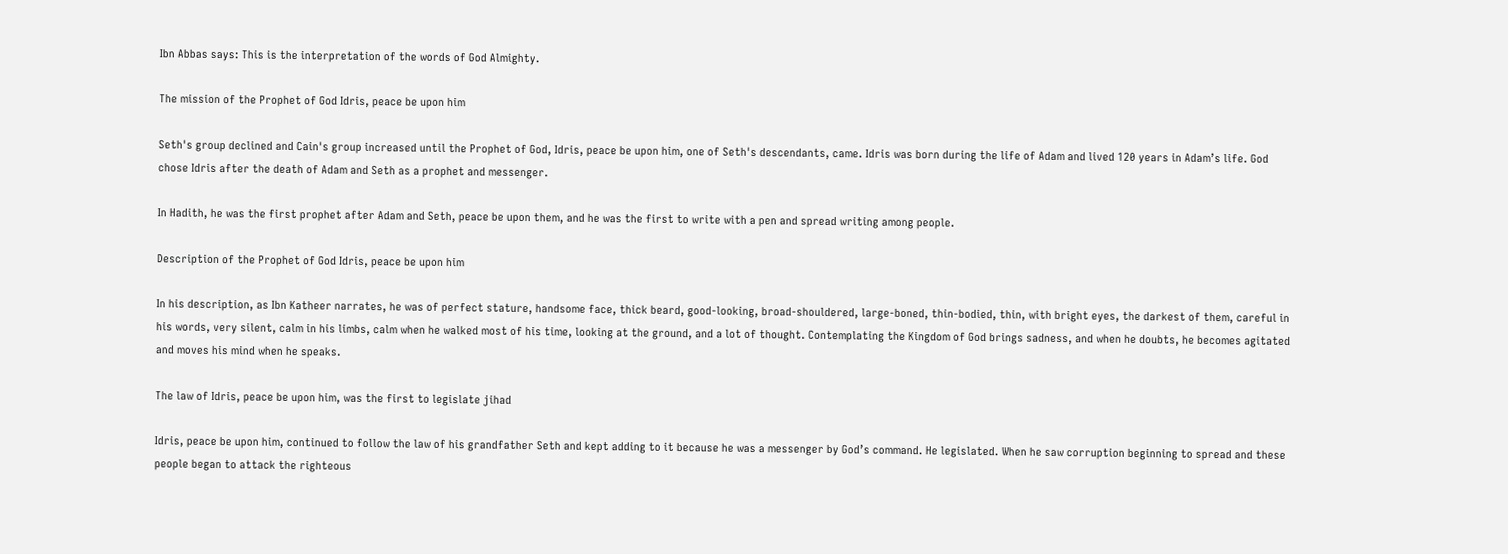Ibn Abbas says: This is the interpretation of the words of God Almighty.

The mission of the Prophet of God Idris, peace be upon him

Seth's group declined and Cain's group increased until the Prophet of God, Idris, peace be upon him, one of Seth's descendants, came. Idris was born during the life of Adam and lived 120 years in Adam’s life. God chose Idris after the death of Adam and Seth as a prophet and messenger.

In Hadith, he was the first prophet after Adam and Seth, peace be upon them, and he was the first to write with a pen and spread writing among people.

Description of the Prophet of God Idris, peace be upon him

In his description, as Ibn Katheer narrates, he was of perfect stature, handsome face, thick beard, good-looking, broad-shouldered, large-boned, thin-bodied, thin, with bright eyes, the darkest of them, careful in his words, very silent, calm in his limbs, calm when he walked most of his time, looking at the ground, and a lot of thought. Contemplating the Kingdom of God brings sadness, and when he doubts, he becomes agitated and moves his mind when he speaks.

The law of Idris, peace be upon him, was the first to legislate jihad

Idris, peace be upon him, continued to follow the law of his grandfather Seth and kept adding to it because he was a messenger by God’s command. He legislated. When he saw corruption beginning to spread and these people began to attack the righteous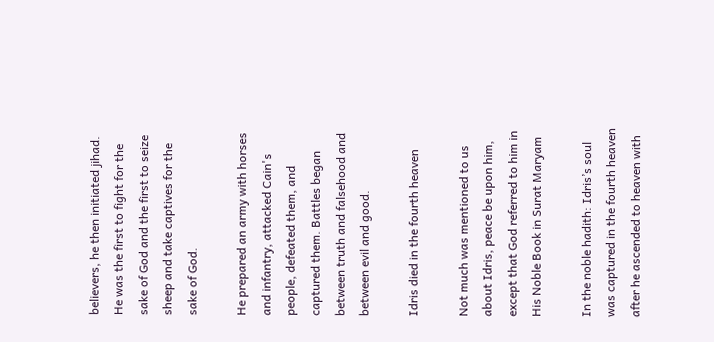believers, he then initiated jihad. He was the first to fight for the sake of God and the first to seize sheep and take captives for the sake of God.

He prepared an army with horses and infantry, attacked Cain's people, defeated them, and captured them. Battles began between truth and falsehood and between evil and good.

Idris died in the fourth heaven

Not much was mentioned to us about Idris, peace be upon him, except that God referred to him in His Noble Book in Surat Maryam

In the noble hadith: Idris’s soul was captured in the fourth heaven after he ascended to heaven with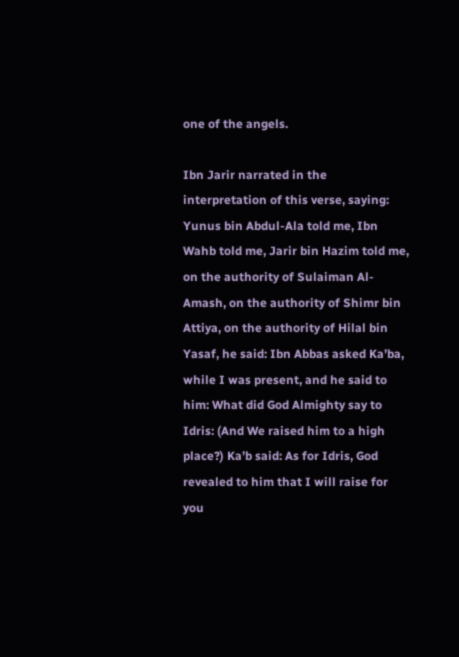one of the angels.

Ibn Jarir narrated in the interpretation of this verse, saying: Yunus bin Abdul-Ala told me, Ibn Wahb told me, Jarir bin Hazim told me, on the authority of Sulaiman Al-Amash, on the authority of Shimr bin Attiya, on the authority of Hilal bin Yasaf, he said: Ibn Abbas asked Ka’ba, while I was present, and he said to him: What did God Almighty say to Idris: (And We raised him to a high place?) Ka’b said: As for Idris, God revealed to him that I will raise for you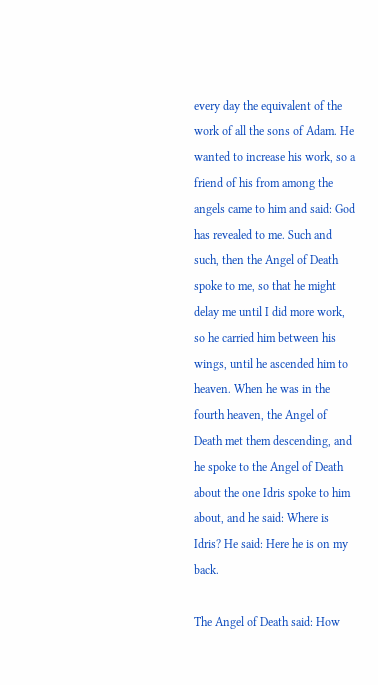every day the equivalent of the work of all the sons of Adam. He wanted to increase his work, so a friend of his from among the angels came to him and said: God has revealed to me. Such and such, then the Angel of Death spoke to me, so that he might delay me until I did more work, so he carried him between his wings, until he ascended him to heaven. When he was in the fourth heaven, the Angel of Death met them descending, and he spoke to the Angel of Death about the one Idris spoke to him about, and he said: Where is Idris? He said: Here he is on my back.

The Angel of Death said: How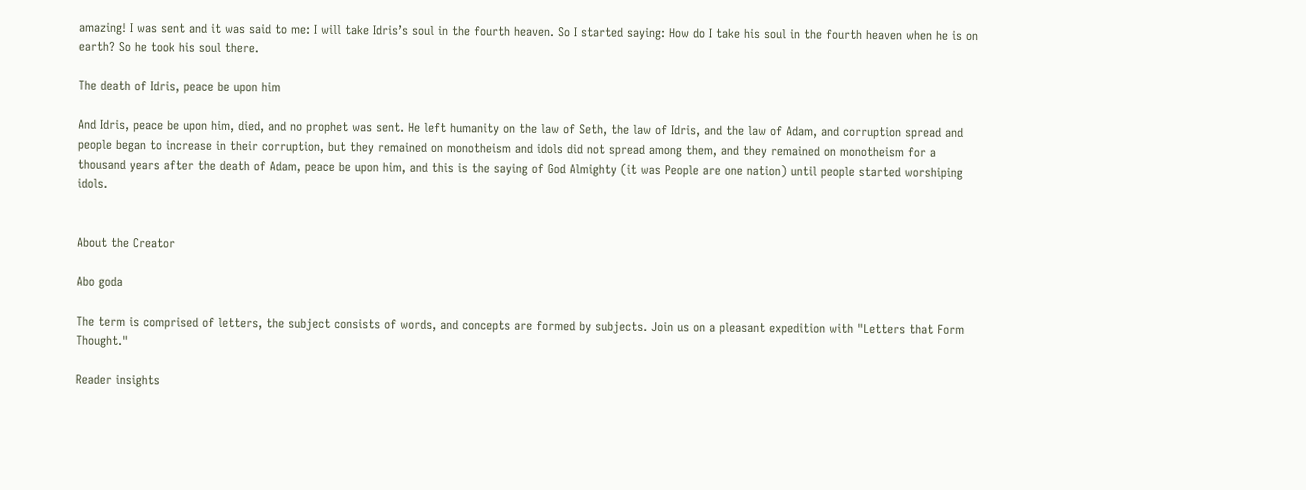amazing! I was sent and it was said to me: I will take Idris’s soul in the fourth heaven. So I started saying: How do I take his soul in the fourth heaven when he is on earth? So he took his soul there.

The death of Idris, peace be upon him

And Idris, peace be upon him, died, and no prophet was sent. He left humanity on the law of Seth, the law of Idris, and the law of Adam, and corruption spread and people began to increase in their corruption, but they remained on monotheism and idols did not spread among them, and they remained on monotheism for a thousand years after the death of Adam, peace be upon him, and this is the saying of God Almighty (it was People are one nation) until people started worshiping idols.


About the Creator

Abo goda

The term is comprised of letters, the subject consists of words, and concepts are formed by subjects. Join us on a pleasant expedition with "Letters that Form Thought."

Reader insights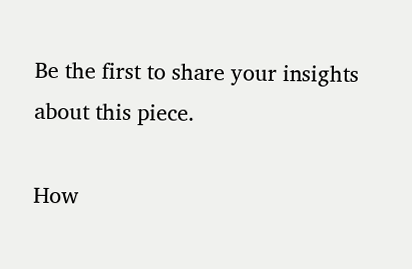Be the first to share your insights about this piece.

How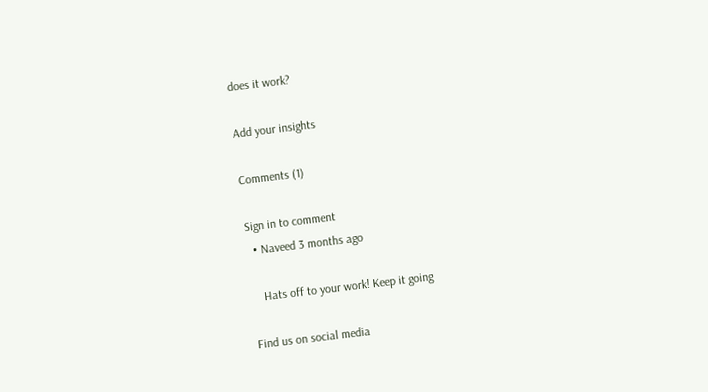does it work?

Add your insights

Comments (1)

Sign in to comment
  • Naveed 3 months ago

    Hats off to your work! Keep it going

Find us on social media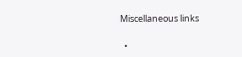Miscellaneous links

  •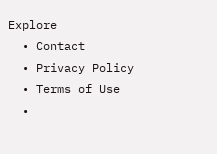Explore
  • Contact
  • Privacy Policy
  • Terms of Use
  •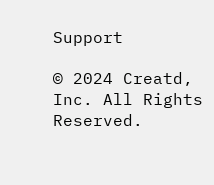Support

© 2024 Creatd, Inc. All Rights Reserved.